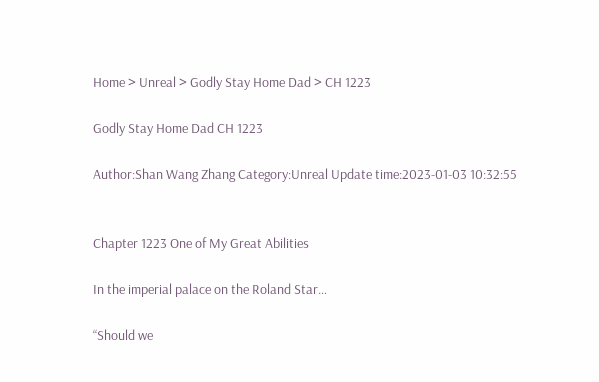Home > Unreal > Godly Stay Home Dad > CH 1223

Godly Stay Home Dad CH 1223

Author:Shan Wang Zhang Category:Unreal Update time:2023-01-03 10:32:55


Chapter 1223 One of My Great Abilities

In the imperial palace on the Roland Star…

“Should we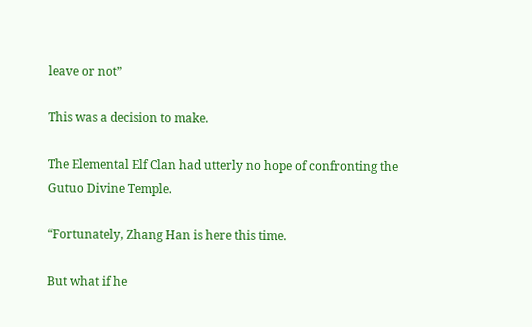leave or not”

This was a decision to make.

The Elemental Elf Clan had utterly no hope of confronting the Gutuo Divine Temple.

“Fortunately, Zhang Han is here this time.

But what if he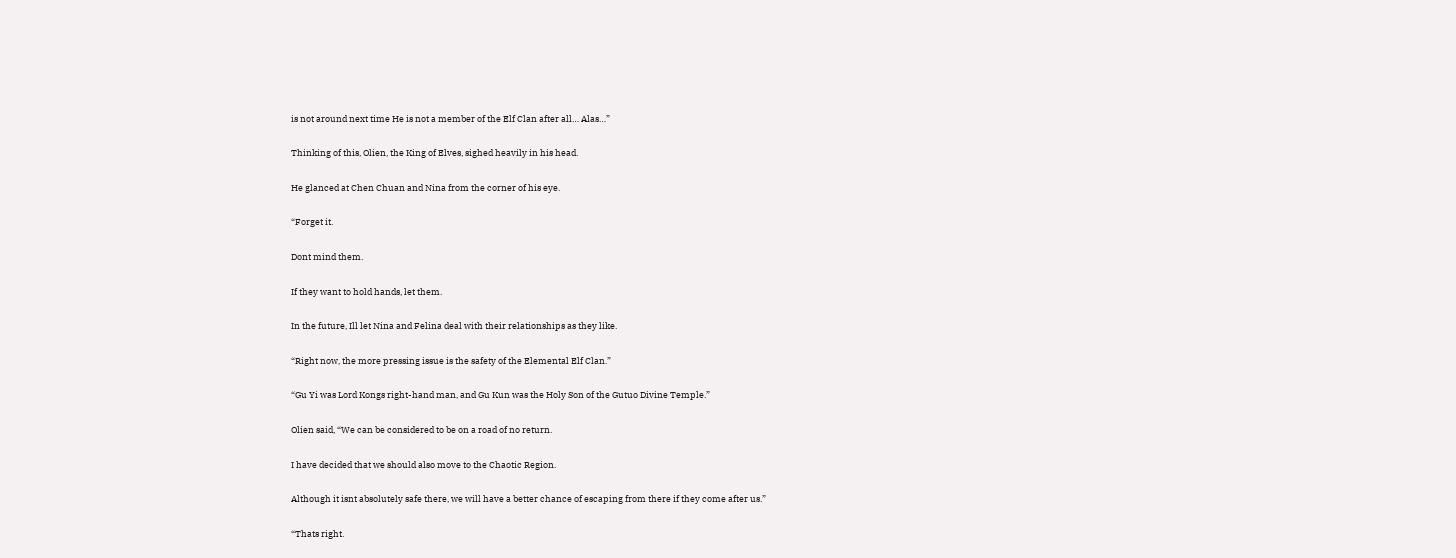is not around next time He is not a member of the Elf Clan after all… Alas…”

Thinking of this, Olien, the King of Elves, sighed heavily in his head.

He glanced at Chen Chuan and Nina from the corner of his eye.

“Forget it.

Dont mind them.

If they want to hold hands, let them.

In the future, Ill let Nina and Felina deal with their relationships as they like.

“Right now, the more pressing issue is the safety of the Elemental Elf Clan.”

“Gu Yi was Lord Kongs right-hand man, and Gu Kun was the Holy Son of the Gutuo Divine Temple.”

Olien said, “We can be considered to be on a road of no return.

I have decided that we should also move to the Chaotic Region.

Although it isnt absolutely safe there, we will have a better chance of escaping from there if they come after us.”

“Thats right.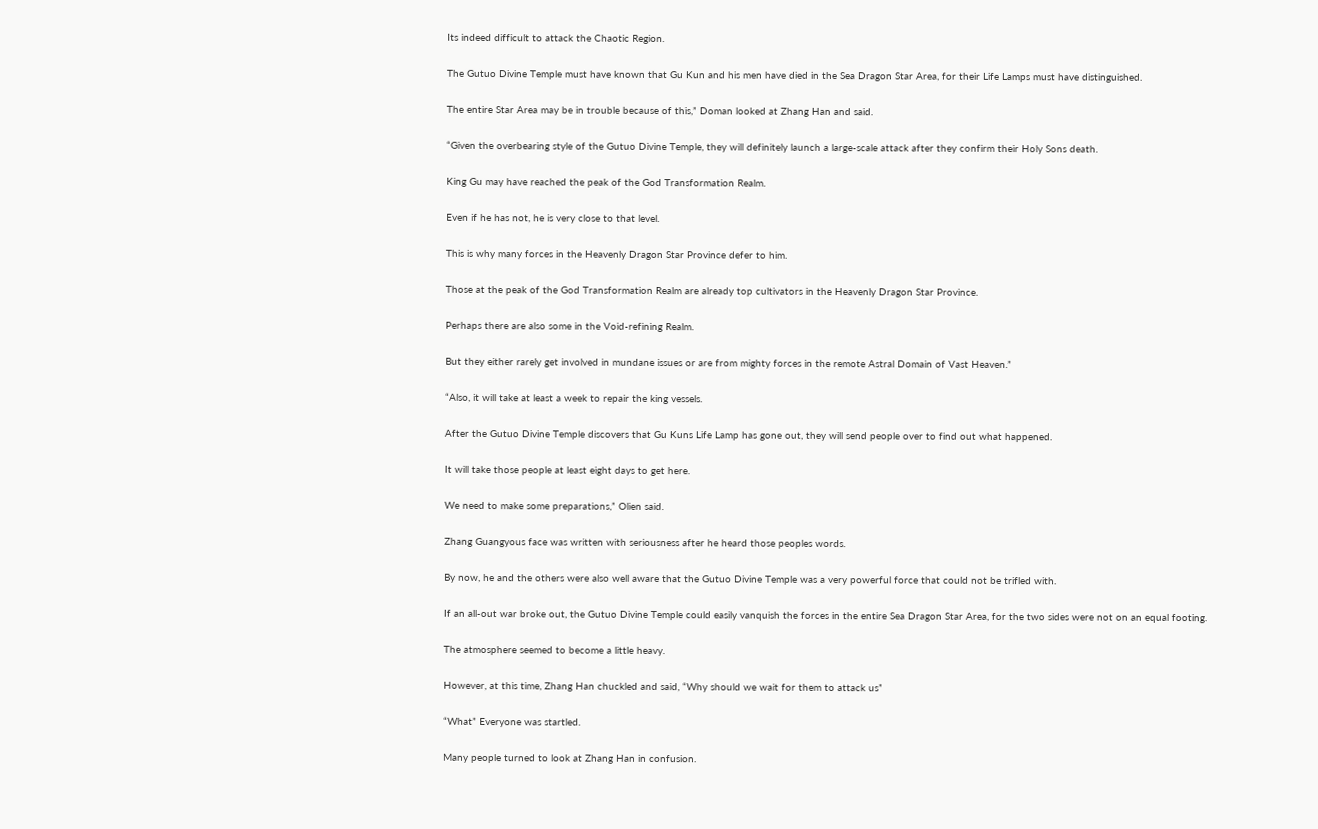Its indeed difficult to attack the Chaotic Region.

The Gutuo Divine Temple must have known that Gu Kun and his men have died in the Sea Dragon Star Area, for their Life Lamps must have distinguished.

The entire Star Area may be in trouble because of this,” Doman looked at Zhang Han and said.

“Given the overbearing style of the Gutuo Divine Temple, they will definitely launch a large-scale attack after they confirm their Holy Sons death.

King Gu may have reached the peak of the God Transformation Realm.

Even if he has not, he is very close to that level.

This is why many forces in the Heavenly Dragon Star Province defer to him.

Those at the peak of the God Transformation Realm are already top cultivators in the Heavenly Dragon Star Province.

Perhaps there are also some in the Void-refining Realm.

But they either rarely get involved in mundane issues or are from mighty forces in the remote Astral Domain of Vast Heaven.”

“Also, it will take at least a week to repair the king vessels.

After the Gutuo Divine Temple discovers that Gu Kuns Life Lamp has gone out, they will send people over to find out what happened.

It will take those people at least eight days to get here.

We need to make some preparations,” Olien said.

Zhang Guangyous face was written with seriousness after he heard those peoples words.

By now, he and the others were also well aware that the Gutuo Divine Temple was a very powerful force that could not be trifled with.

If an all-out war broke out, the Gutuo Divine Temple could easily vanquish the forces in the entire Sea Dragon Star Area, for the two sides were not on an equal footing.

The atmosphere seemed to become a little heavy.

However, at this time, Zhang Han chuckled and said, “Why should we wait for them to attack us”

“What” Everyone was startled.

Many people turned to look at Zhang Han in confusion.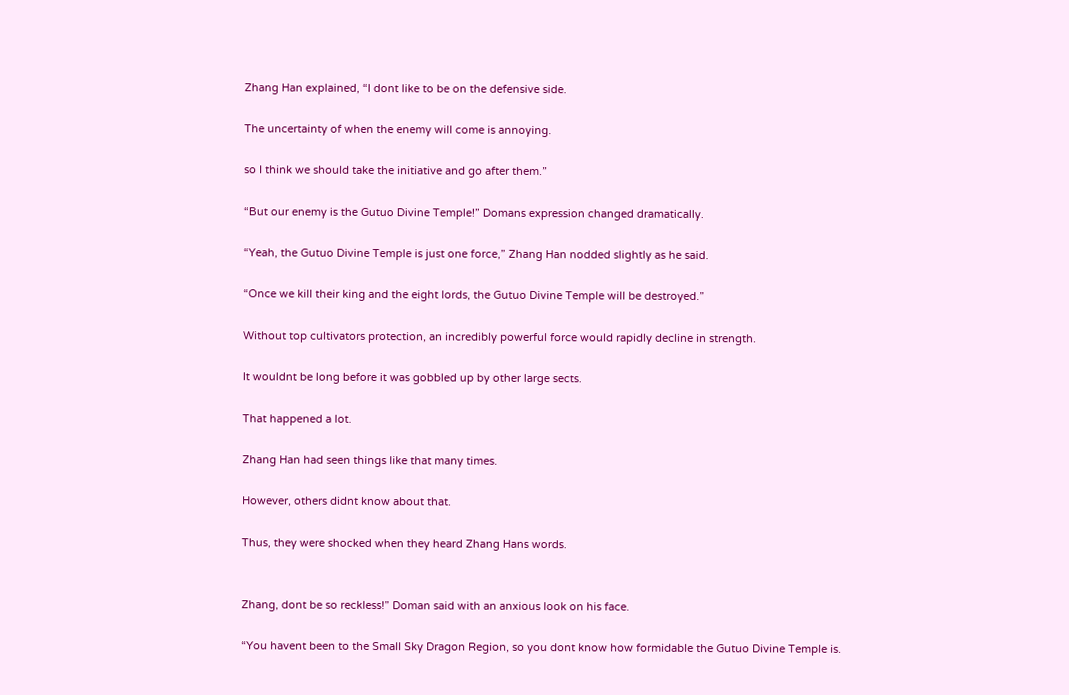Zhang Han explained, “I dont like to be on the defensive side.

The uncertainty of when the enemy will come is annoying.

so I think we should take the initiative and go after them.”

“But our enemy is the Gutuo Divine Temple!” Domans expression changed dramatically.

“Yeah, the Gutuo Divine Temple is just one force,” Zhang Han nodded slightly as he said.

“Once we kill their king and the eight lords, the Gutuo Divine Temple will be destroyed.”

Without top cultivators protection, an incredibly powerful force would rapidly decline in strength.

It wouldnt be long before it was gobbled up by other large sects.

That happened a lot.

Zhang Han had seen things like that many times.

However, others didnt know about that.

Thus, they were shocked when they heard Zhang Hans words.


Zhang, dont be so reckless!” Doman said with an anxious look on his face.

“You havent been to the Small Sky Dragon Region, so you dont know how formidable the Gutuo Divine Temple is.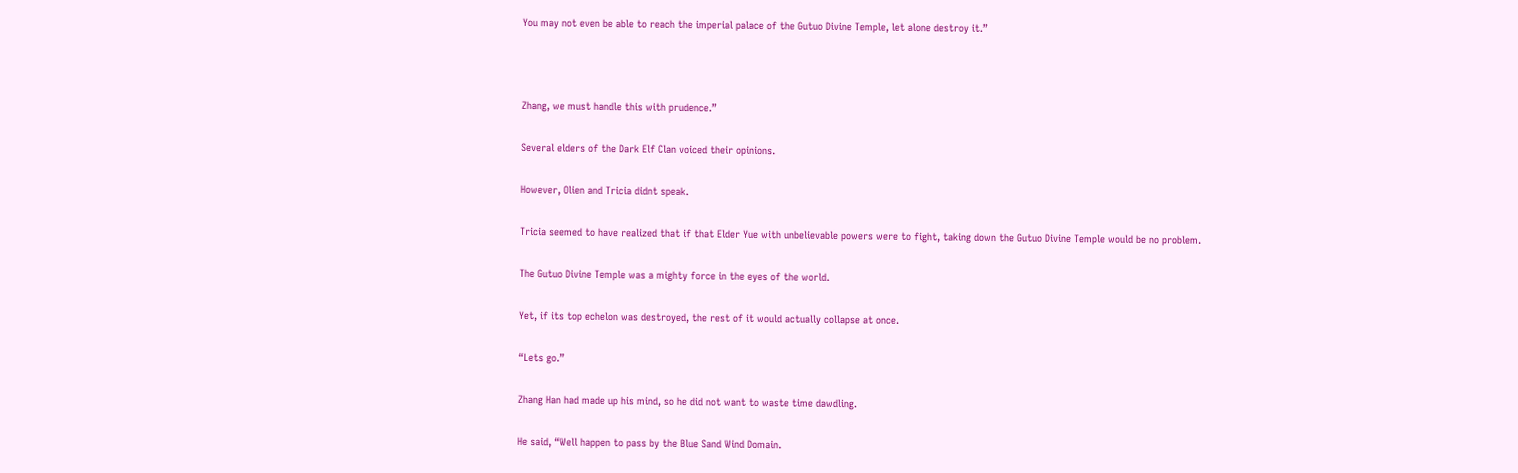You may not even be able to reach the imperial palace of the Gutuo Divine Temple, let alone destroy it.”



Zhang, we must handle this with prudence.”

Several elders of the Dark Elf Clan voiced their opinions.

However, Olien and Tricia didnt speak.

Tricia seemed to have realized that if that Elder Yue with unbelievable powers were to fight, taking down the Gutuo Divine Temple would be no problem.

The Gutuo Divine Temple was a mighty force in the eyes of the world.

Yet, if its top echelon was destroyed, the rest of it would actually collapse at once.

“Lets go.”

Zhang Han had made up his mind, so he did not want to waste time dawdling.

He said, “Well happen to pass by the Blue Sand Wind Domain.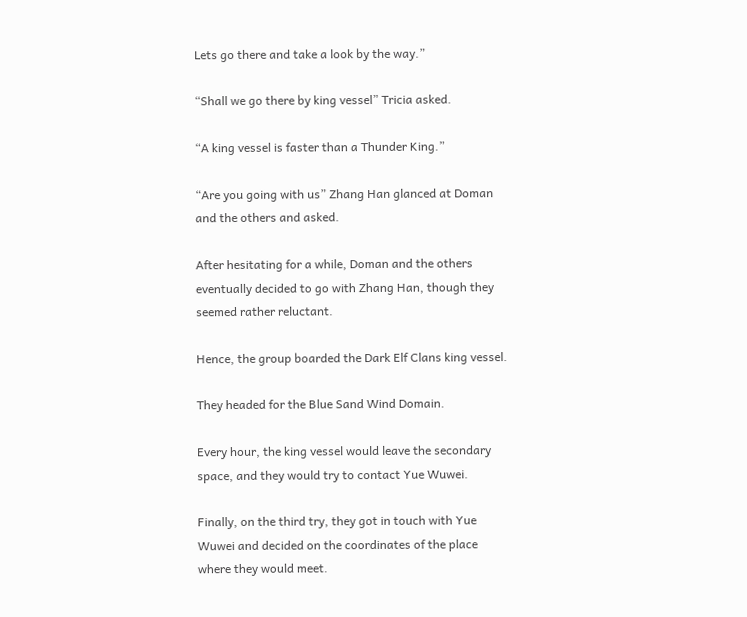Lets go there and take a look by the way.”

“Shall we go there by king vessel” Tricia asked.

“A king vessel is faster than a Thunder King.”

“Are you going with us” Zhang Han glanced at Doman and the others and asked.

After hesitating for a while, Doman and the others eventually decided to go with Zhang Han, though they seemed rather reluctant.

Hence, the group boarded the Dark Elf Clans king vessel.

They headed for the Blue Sand Wind Domain.

Every hour, the king vessel would leave the secondary space, and they would try to contact Yue Wuwei.

Finally, on the third try, they got in touch with Yue Wuwei and decided on the coordinates of the place where they would meet.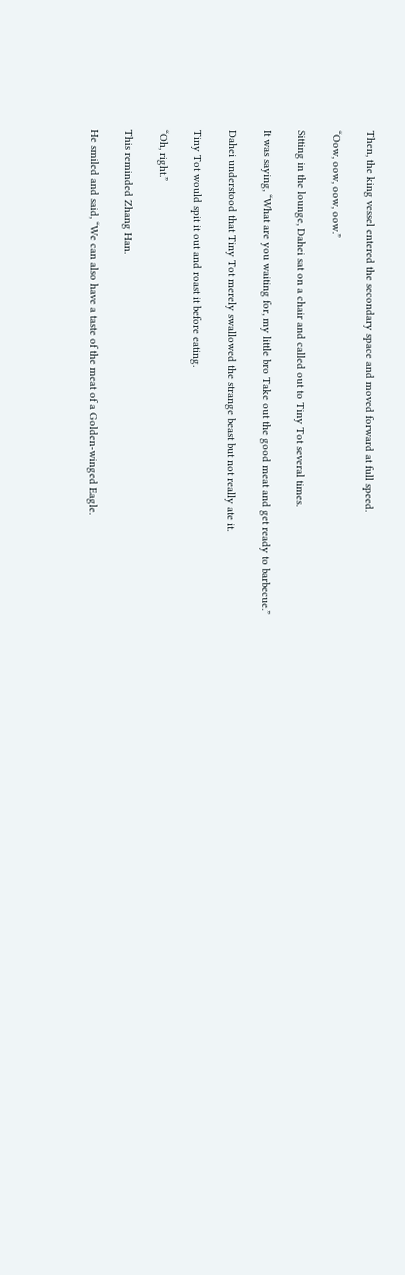Then, the king vessel entered the secondary space and moved forward at full speed.

“Oow, oow, oow, oow.”

Sitting in the lounge, Dahei sat on a chair and called out to Tiny Tot several times.

It was saying, “What are you waiting for, my little bro Take out the good meat and get ready to barbecue.”

Dahei understood that Tiny Tot merely swallowed the strange beast but not really ate it.

Tiny Tot would spit it out and roast it before eating.

“Oh, right.”

This reminded Zhang Han.

He smiled and said, “We can also have a taste of the meat of a Golden-winged Eagle.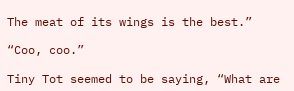The meat of its wings is the best.”

“Coo, coo.”

Tiny Tot seemed to be saying, “What are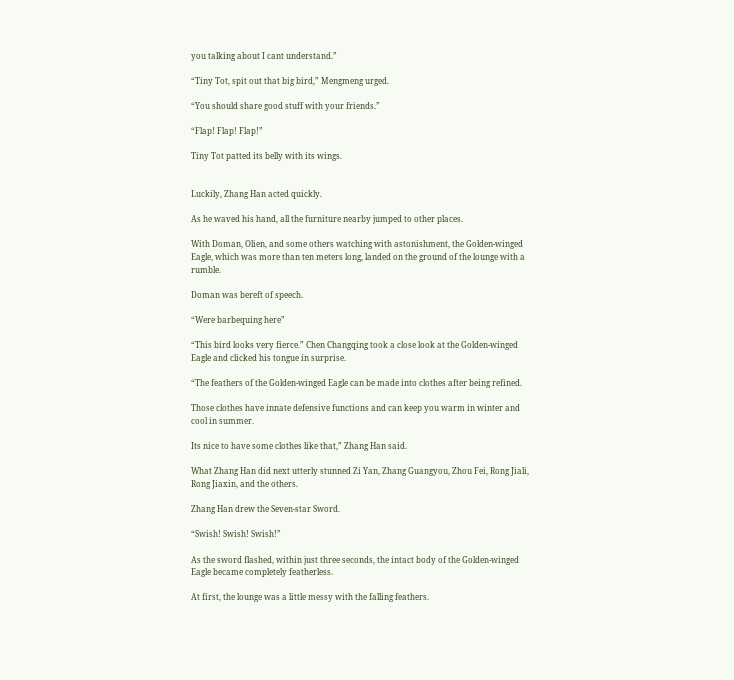you talking about I cant understand.”

“Tiny Tot, spit out that big bird,” Mengmeng urged.

“You should share good stuff with your friends.”

“Flap! Flap! Flap!”

Tiny Tot patted its belly with its wings.


Luckily, Zhang Han acted quickly.

As he waved his hand, all the furniture nearby jumped to other places.

With Doman, Olien, and some others watching with astonishment, the Golden-winged Eagle, which was more than ten meters long, landed on the ground of the lounge with a rumble.

Doman was bereft of speech.

“Were barbequing here”

“This bird looks very fierce.” Chen Changqing took a close look at the Golden-winged Eagle and clicked his tongue in surprise.

“The feathers of the Golden-winged Eagle can be made into clothes after being refined.

Those clothes have innate defensive functions and can keep you warm in winter and cool in summer.

Its nice to have some clothes like that,” Zhang Han said.

What Zhang Han did next utterly stunned Zi Yan, Zhang Guangyou, Zhou Fei, Rong Jiali, Rong Jiaxin, and the others.

Zhang Han drew the Seven-star Sword.

“Swish! Swish! Swish!”

As the sword flashed, within just three seconds, the intact body of the Golden-winged Eagle became completely featherless.

At first, the lounge was a little messy with the falling feathers.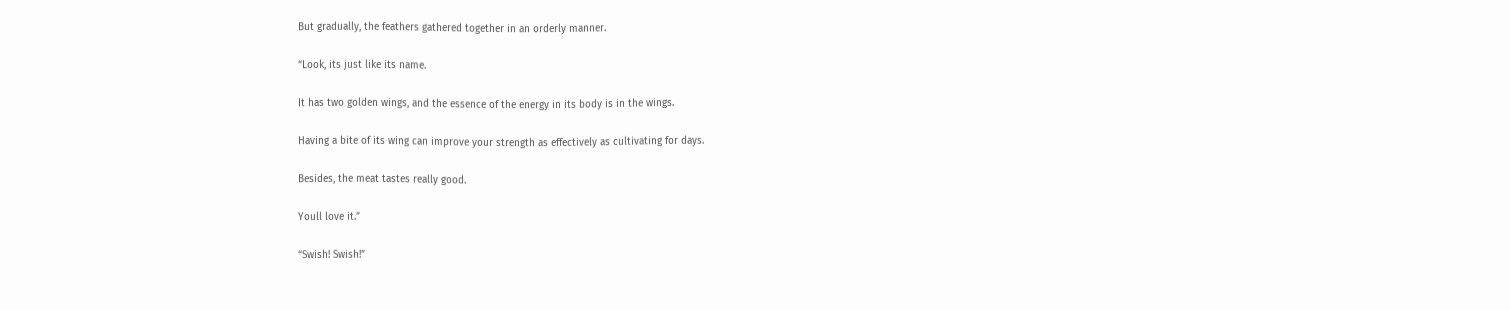But gradually, the feathers gathered together in an orderly manner.

“Look, its just like its name.

It has two golden wings, and the essence of the energy in its body is in the wings.

Having a bite of its wing can improve your strength as effectively as cultivating for days.

Besides, the meat tastes really good.

Youll love it.”

“Swish! Swish!”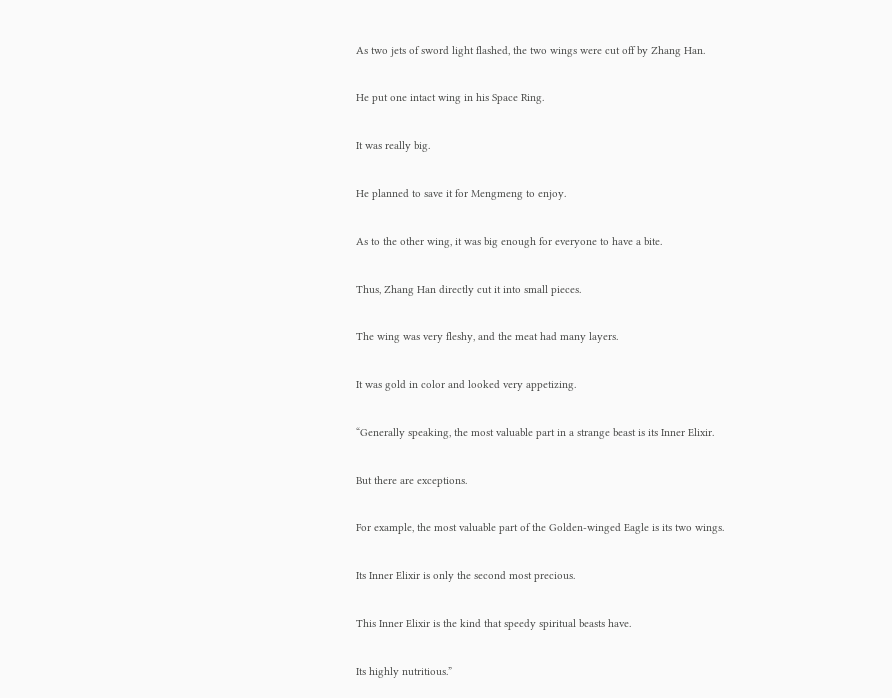As two jets of sword light flashed, the two wings were cut off by Zhang Han.

He put one intact wing in his Space Ring.

It was really big.

He planned to save it for Mengmeng to enjoy.

As to the other wing, it was big enough for everyone to have a bite.

Thus, Zhang Han directly cut it into small pieces.

The wing was very fleshy, and the meat had many layers.

It was gold in color and looked very appetizing.

“Generally speaking, the most valuable part in a strange beast is its Inner Elixir.

But there are exceptions.

For example, the most valuable part of the Golden-winged Eagle is its two wings.

Its Inner Elixir is only the second most precious.

This Inner Elixir is the kind that speedy spiritual beasts have.

Its highly nutritious.”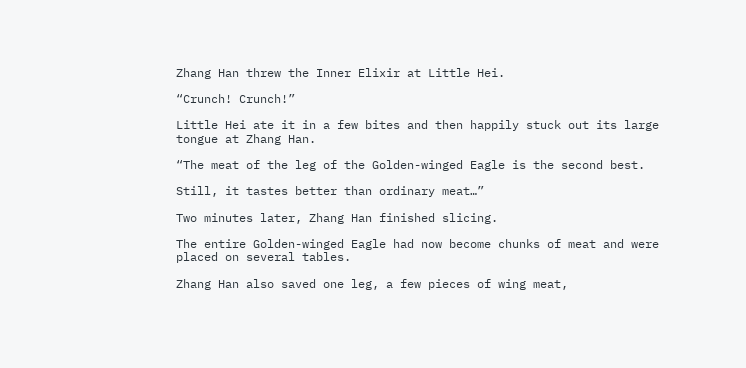Zhang Han threw the Inner Elixir at Little Hei.

“Crunch! Crunch!”

Little Hei ate it in a few bites and then happily stuck out its large tongue at Zhang Han.

“The meat of the leg of the Golden-winged Eagle is the second best.

Still, it tastes better than ordinary meat…”

Two minutes later, Zhang Han finished slicing.

The entire Golden-winged Eagle had now become chunks of meat and were placed on several tables.

Zhang Han also saved one leg, a few pieces of wing meat,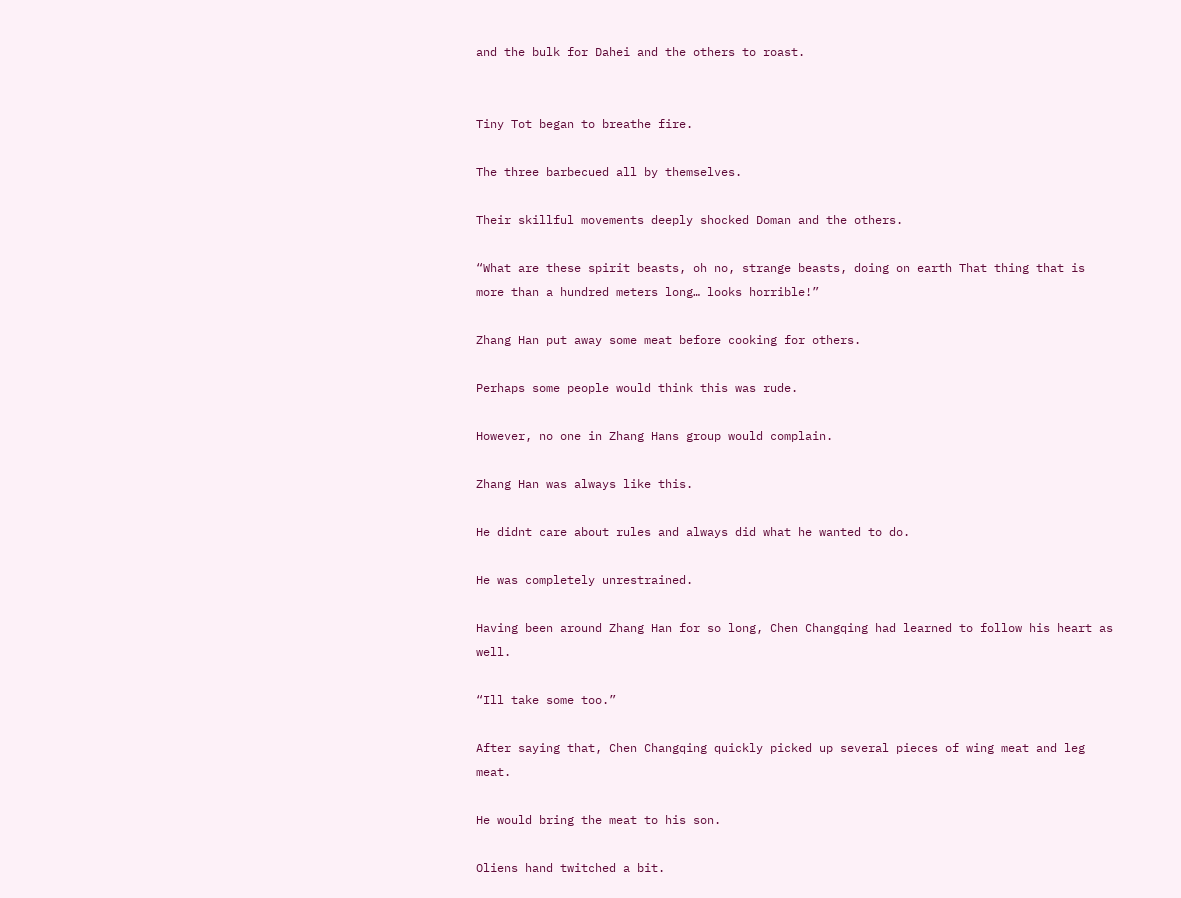and the bulk for Dahei and the others to roast.


Tiny Tot began to breathe fire.

The three barbecued all by themselves.

Their skillful movements deeply shocked Doman and the others.

“What are these spirit beasts, oh no, strange beasts, doing on earth That thing that is more than a hundred meters long… looks horrible!”

Zhang Han put away some meat before cooking for others.

Perhaps some people would think this was rude.

However, no one in Zhang Hans group would complain.

Zhang Han was always like this.

He didnt care about rules and always did what he wanted to do.

He was completely unrestrained.

Having been around Zhang Han for so long, Chen Changqing had learned to follow his heart as well.

“Ill take some too.”

After saying that, Chen Changqing quickly picked up several pieces of wing meat and leg meat.

He would bring the meat to his son.

Oliens hand twitched a bit.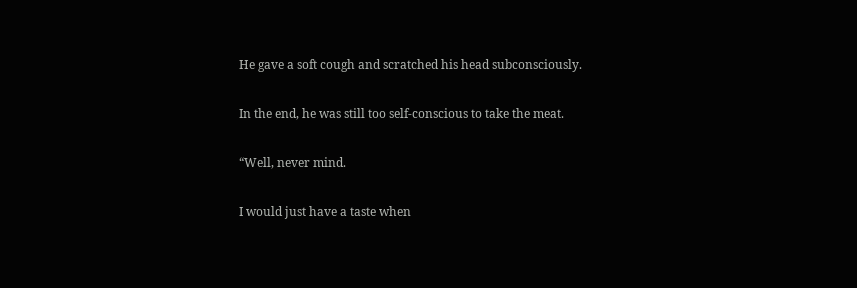He gave a soft cough and scratched his head subconsciously.

In the end, he was still too self-conscious to take the meat.

“Well, never mind.

I would just have a taste when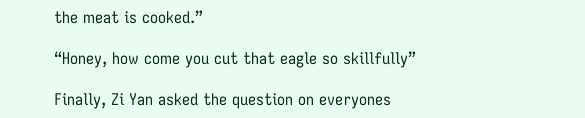the meat is cooked.”

“Honey, how come you cut that eagle so skillfully”

Finally, Zi Yan asked the question on everyones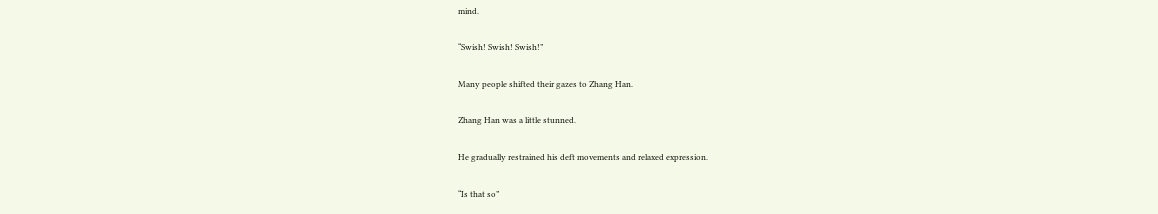mind.

“Swish! Swish! Swish!”

Many people shifted their gazes to Zhang Han.

Zhang Han was a little stunned.

He gradually restrained his deft movements and relaxed expression.

“Is that so”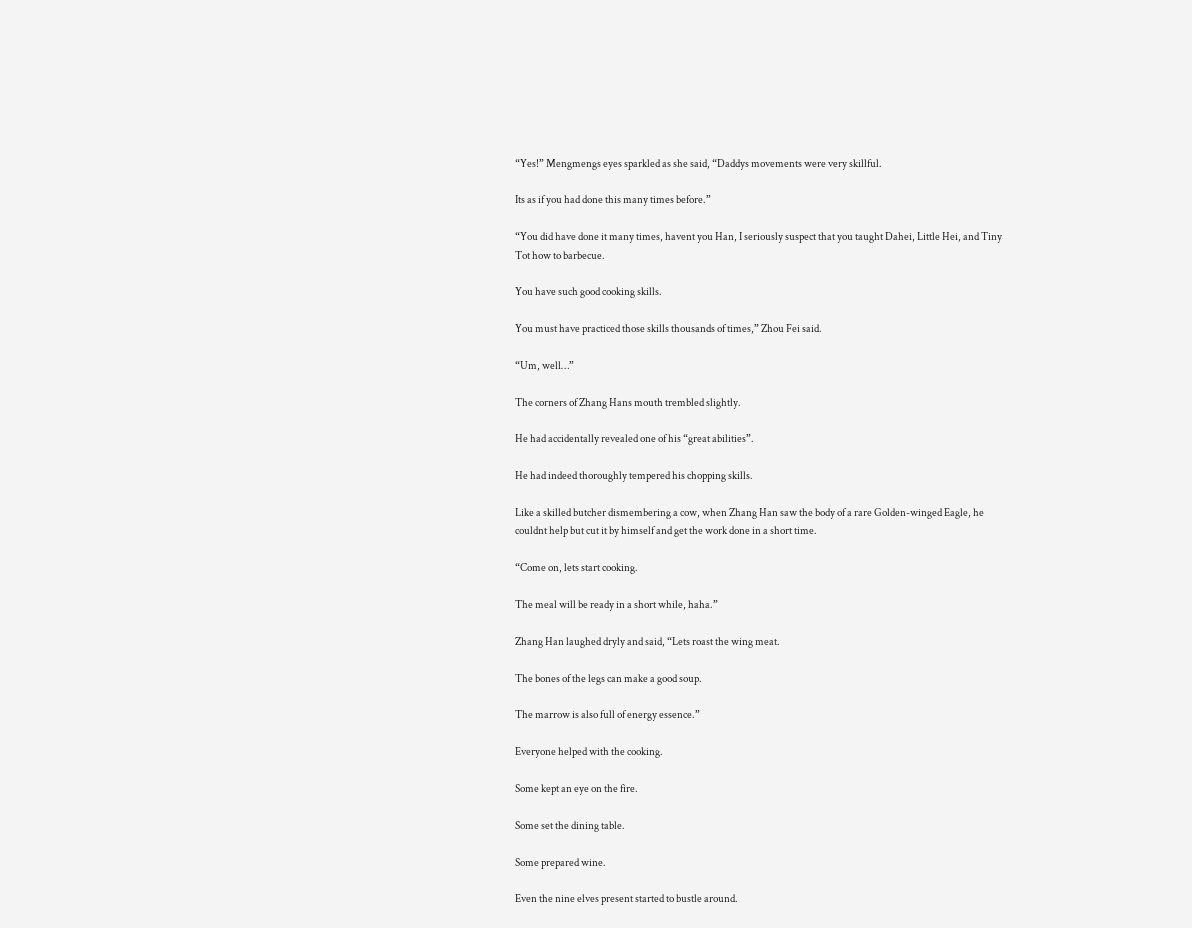“Yes!” Mengmengs eyes sparkled as she said, “Daddys movements were very skillful.

Its as if you had done this many times before.”

“You did have done it many times, havent you Han, I seriously suspect that you taught Dahei, Little Hei, and Tiny Tot how to barbecue.

You have such good cooking skills.

You must have practiced those skills thousands of times,” Zhou Fei said.

“Um, well…”

The corners of Zhang Hans mouth trembled slightly.

He had accidentally revealed one of his “great abilities”.

He had indeed thoroughly tempered his chopping skills.

Like a skilled butcher dismembering a cow, when Zhang Han saw the body of a rare Golden-winged Eagle, he couldnt help but cut it by himself and get the work done in a short time.

“Come on, lets start cooking.

The meal will be ready in a short while, haha.”

Zhang Han laughed dryly and said, “Lets roast the wing meat.

The bones of the legs can make a good soup.

The marrow is also full of energy essence.”

Everyone helped with the cooking.

Some kept an eye on the fire.

Some set the dining table.

Some prepared wine.

Even the nine elves present started to bustle around.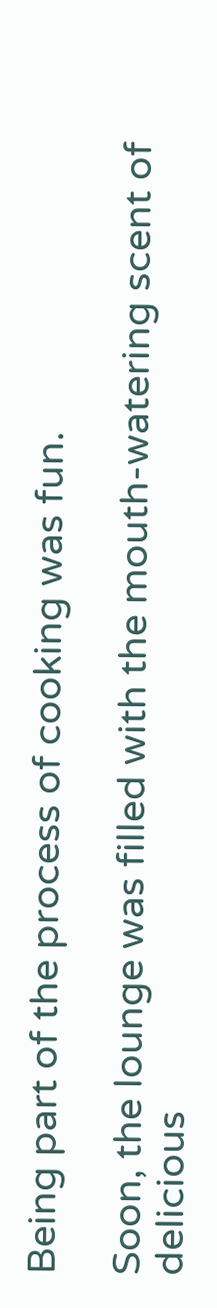Being part of the process of cooking was fun.

Soon, the lounge was filled with the mouth-watering scent of delicious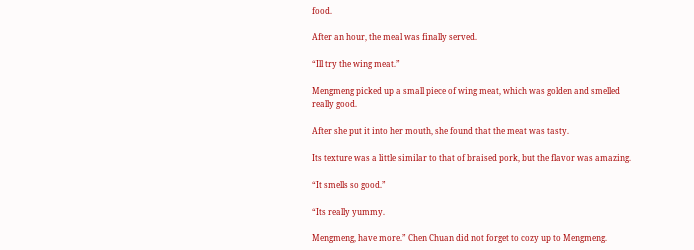food.

After an hour, the meal was finally served.

“Ill try the wing meat.”

Mengmeng picked up a small piece of wing meat, which was golden and smelled really good.

After she put it into her mouth, she found that the meat was tasty.

Its texture was a little similar to that of braised pork, but the flavor was amazing.

“It smells so good.”

“Its really yummy.

Mengmeng, have more.” Chen Chuan did not forget to cozy up to Mengmeng.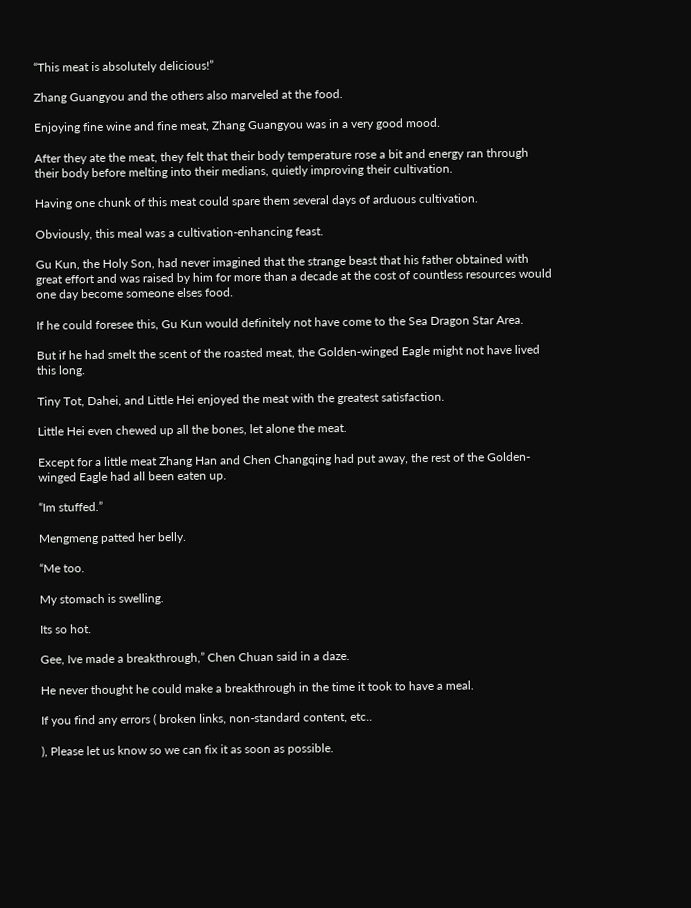“This meat is absolutely delicious!”

Zhang Guangyou and the others also marveled at the food.

Enjoying fine wine and fine meat, Zhang Guangyou was in a very good mood.

After they ate the meat, they felt that their body temperature rose a bit and energy ran through their body before melting into their medians, quietly improving their cultivation.

Having one chunk of this meat could spare them several days of arduous cultivation.

Obviously, this meal was a cultivation-enhancing feast.

Gu Kun, the Holy Son, had never imagined that the strange beast that his father obtained with great effort and was raised by him for more than a decade at the cost of countless resources would one day become someone elses food.

If he could foresee this, Gu Kun would definitely not have come to the Sea Dragon Star Area.

But if he had smelt the scent of the roasted meat, the Golden-winged Eagle might not have lived this long.

Tiny Tot, Dahei, and Little Hei enjoyed the meat with the greatest satisfaction.

Little Hei even chewed up all the bones, let alone the meat.

Except for a little meat Zhang Han and Chen Changqing had put away, the rest of the Golden-winged Eagle had all been eaten up.

“Im stuffed.”

Mengmeng patted her belly.

“Me too.

My stomach is swelling.

Its so hot.

Gee, Ive made a breakthrough,” Chen Chuan said in a daze.

He never thought he could make a breakthrough in the time it took to have a meal.

If you find any errors ( broken links, non-standard content, etc..

), Please let us know so we can fix it as soon as possible.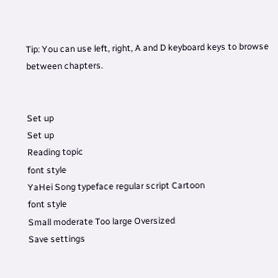Tip: You can use left, right, A and D keyboard keys to browse between chapters.


Set up
Set up
Reading topic
font style
YaHei Song typeface regular script Cartoon
font style
Small moderate Too large Oversized
Save settings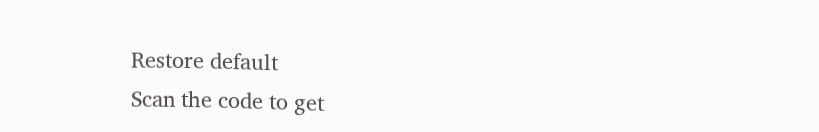Restore default
Scan the code to get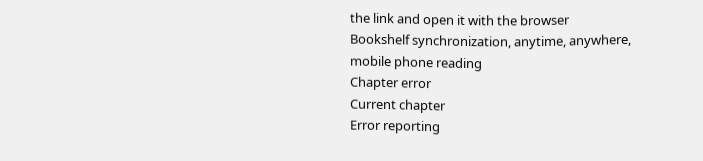the link and open it with the browser
Bookshelf synchronization, anytime, anywhere, mobile phone reading
Chapter error
Current chapter
Error reporting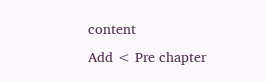content
Add < Pre chapter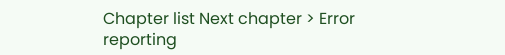Chapter list Next chapter > Error reporting